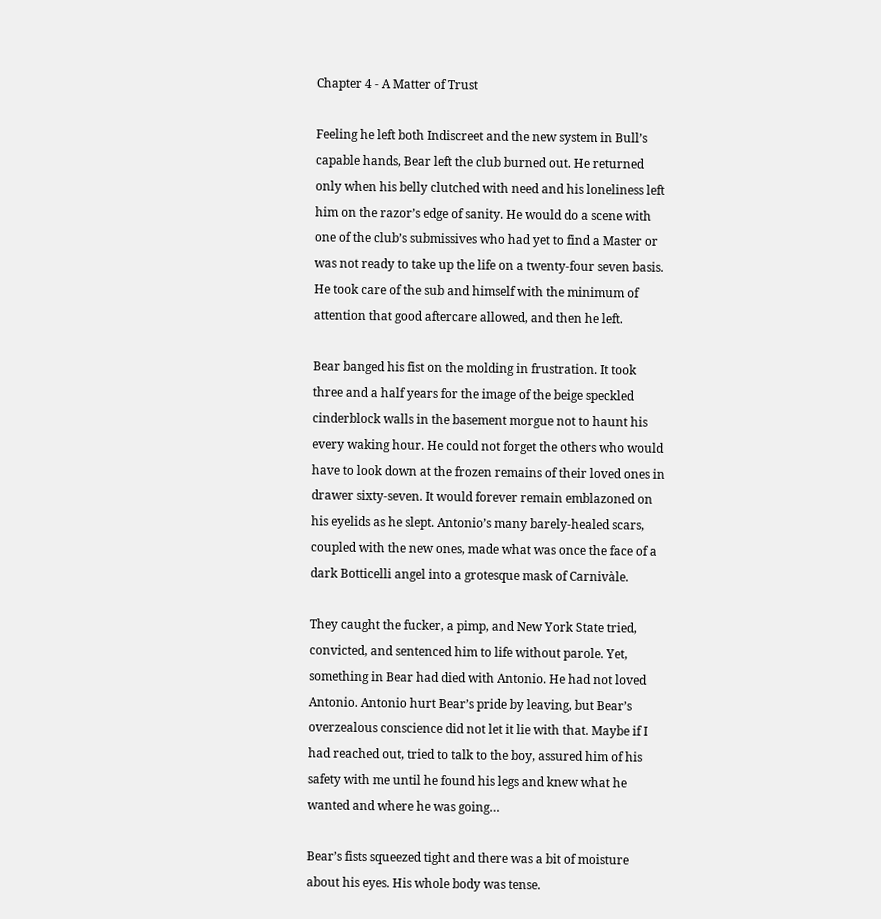Chapter 4 - A Matter of Trust

Feeling he left both Indiscreet and the new system in Bull’s capable hands, Bear left the club burned out. He returned only when his belly clutched with need and his loneliness left him on the razor’s edge of sanity. He would do a scene with one of the club’s submissives who had yet to find a Master or was not ready to take up the life on a twenty-four seven basis. He took care of the sub and himself with the minimum of attention that good aftercare allowed, and then he left.

Bear banged his fist on the molding in frustration. It took three and a half years for the image of the beige speckled cinderblock walls in the basement morgue not to haunt his every waking hour. He could not forget the others who would have to look down at the frozen remains of their loved ones in drawer sixty-seven. It would forever remain emblazoned on his eyelids as he slept. Antonio’s many barely-healed scars, coupled with the new ones, made what was once the face of a dark Botticelli angel into a grotesque mask of Carnivàle.

They caught the fucker, a pimp, and New York State tried, convicted, and sentenced him to life without parole. Yet, something in Bear had died with Antonio. He had not loved Antonio. Antonio hurt Bear’s pride by leaving, but Bear’s overzealous conscience did not let it lie with that. Maybe if I had reached out, tried to talk to the boy, assured him of his safety with me until he found his legs and knew what he wanted and where he was going…

Bear’s fists squeezed tight and there was a bit of moisture about his eyes. His whole body was tense.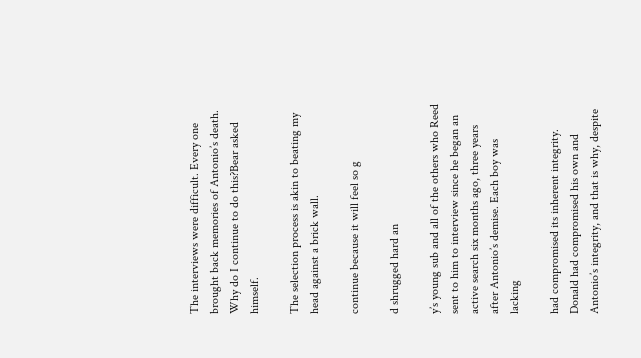The interviews were difficult. Every one brought back memories of Antonio’s death. Why do I continue to do this?Bear asked himself.

The selection process is akin to beating my head against a brick wall.

continue because it will feel so g

d shrugged hard an

y’s young sub and all of the others who Reed sent to him to interview since he began an active search six months ago, three years after Antonio’s demise. Each boy was lacking

had compromised its inherent integrity. Donald had compromised his own and Antonio’s integrity, and that is why, despite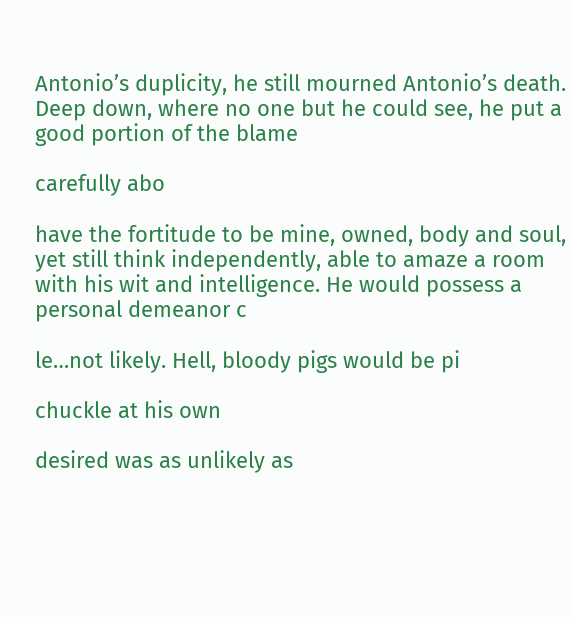Antonio’s duplicity, he still mourned Antonio’s death. Deep down, where no one but he could see, he put a good portion of the blame

carefully abo

have the fortitude to be mine, owned, body and soul, yet still think independently, able to amaze a room with his wit and intelligence. He would possess a personal demeanor c

le…not likely. Hell, bloody pigs would be pi

chuckle at his own

desired was as unlikely as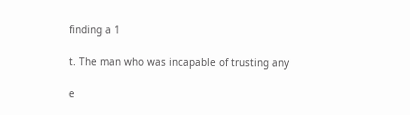finding a 1

t. The man who was incapable of trusting any

e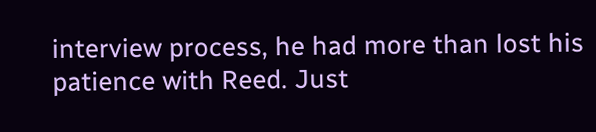interview process, he had more than lost his patience with Reed. Just